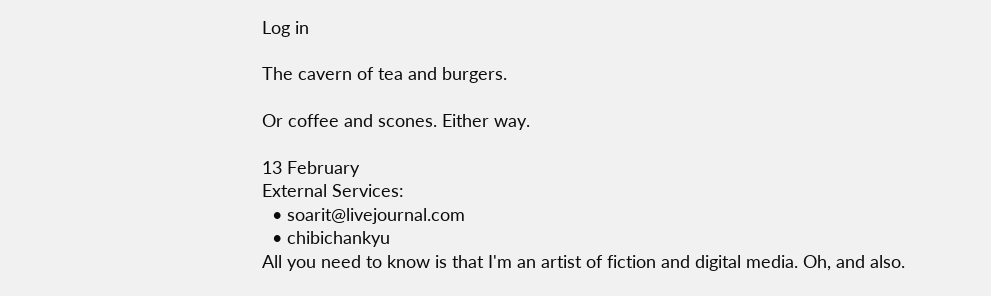Log in

The cavern of tea and burgers.

Or coffee and scones. Either way.

13 February
External Services:
  • soarit@livejournal.com
  • chibichankyu
All you need to know is that I'm an artist of fiction and digital media. Oh, and also.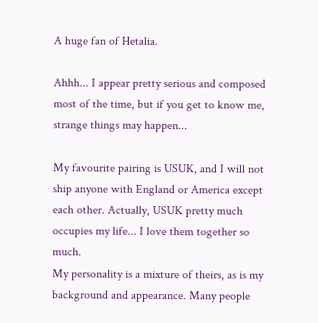A huge fan of Hetalia.

Ahhh... I appear pretty serious and composed most of the time, but if you get to know me, strange things may happen...

My favourite pairing is USUK, and I will not ship anyone with England or America except each other. Actually, USUK pretty much occupies my life... I love them together so much.
My personality is a mixture of theirs, as is my background and appearance. Many people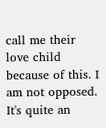call me their love child because of this. I am not opposed. It's quite an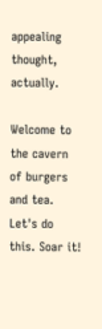appealing thought, actually.

Welcome to the cavern of burgers and tea. Let's do this. Soar it!